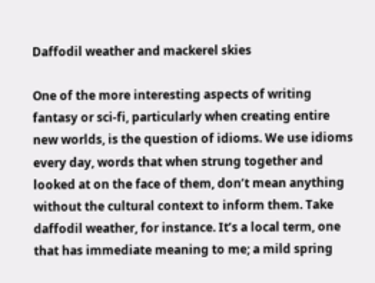Daffodil weather and mackerel skies

One of the more interesting aspects of writing fantasy or sci-fi, particularly when creating entire new worlds, is the question of idioms. We use idioms every day, words that when strung together and looked at on the face of them, don’t mean anything without the cultural context to inform them. Take daffodil weather, for instance. It’s a local term, one that has immediate meaning to me; a mild spring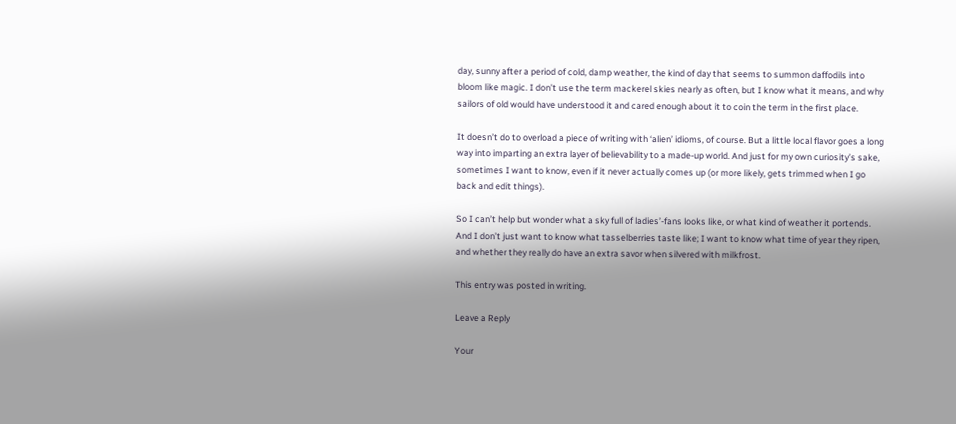day, sunny after a period of cold, damp weather, the kind of day that seems to summon daffodils into bloom like magic. I don’t use the term mackerel skies nearly as often, but I know what it means, and why sailors of old would have understood it and cared enough about it to coin the term in the first place.

It doesn’t do to overload a piece of writing with ‘alien’ idioms, of course. But a little local flavor goes a long way into imparting an extra layer of believability to a made-up world. And just for my own curiosity’s sake, sometimes I want to know, even if it never actually comes up (or more likely, gets trimmed when I go back and edit things).

So I can’t help but wonder what a sky full of ladies’-fans looks like, or what kind of weather it portends. And I don’t just want to know what tasselberries taste like; I want to know what time of year they ripen, and whether they really do have an extra savor when silvered with milkfrost.

This entry was posted in writing.

Leave a Reply

Your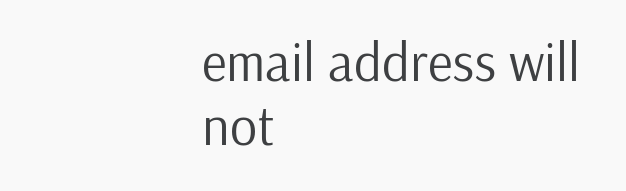email address will not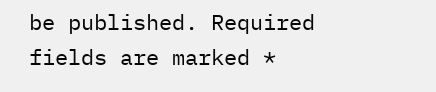be published. Required fields are marked *